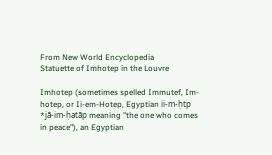From New World Encyclopedia
Statuette of Imhotep in the Louvre

Imhotep (sometimes spelled Immutef, Im-hotep, or Ii-em-Hotep, Egyptian ii-m-ḥtp *jā-im-ḥatāp meaning "the one who comes in peace"), an Egyptian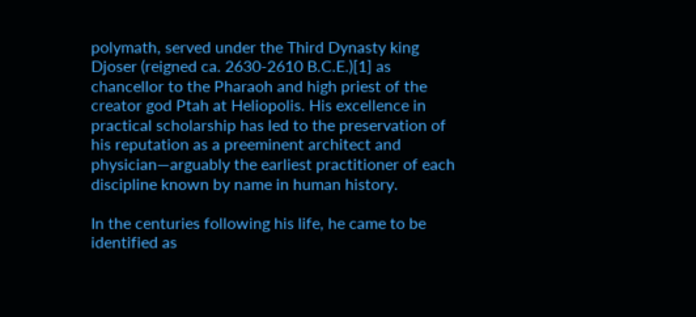polymath, served under the Third Dynasty king Djoser (reigned ca. 2630-2610 B.C.E.)[1] as chancellor to the Pharaoh and high priest of the creator god Ptah at Heliopolis. His excellence in practical scholarship has led to the preservation of his reputation as a preeminent architect and physician—arguably the earliest practitioner of each discipline known by name in human history.

In the centuries following his life, he came to be identified as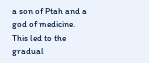a son of Ptah and a god of medicine. This led to the gradual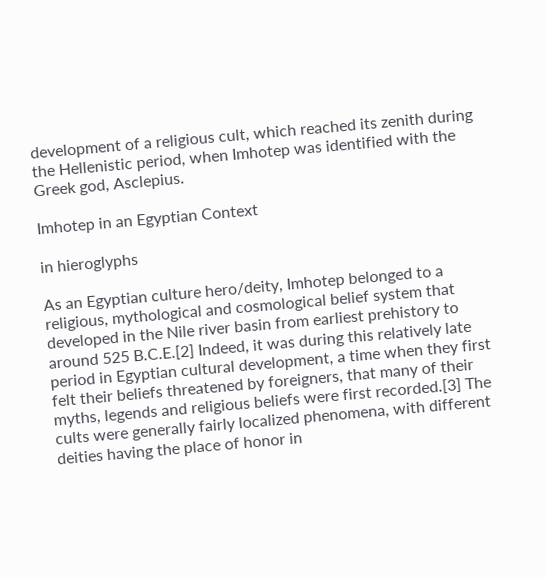development of a religious cult, which reached its zenith during the Hellenistic period, when Imhotep was identified with the Greek god, Asclepius.

Imhotep in an Egyptian Context

in hieroglyphs

As an Egyptian culture hero/deity, Imhotep belonged to a religious, mythological and cosmological belief system that developed in the Nile river basin from earliest prehistory to around 525 B.C.E.[2] Indeed, it was during this relatively late period in Egyptian cultural development, a time when they first felt their beliefs threatened by foreigners, that many of their myths, legends and religious beliefs were first recorded.[3] The cults were generally fairly localized phenomena, with different deities having the place of honor in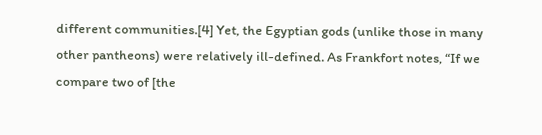different communities.[4] Yet, the Egyptian gods (unlike those in many other pantheons) were relatively ill-defined. As Frankfort notes, “If we compare two of [the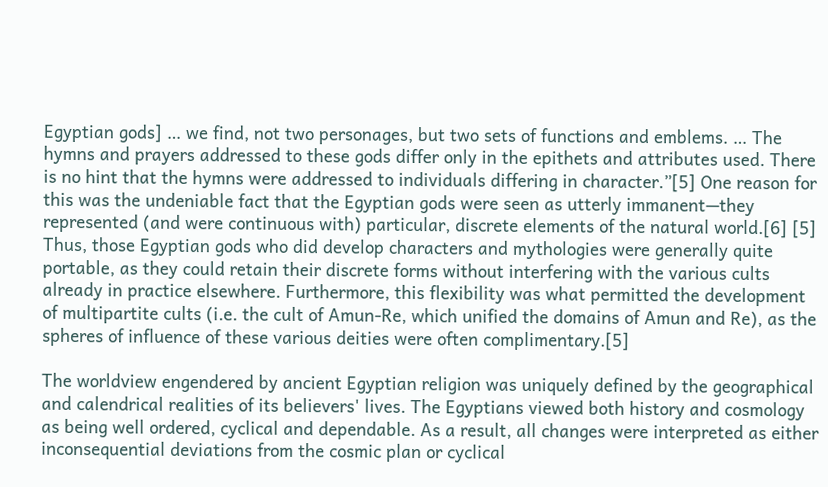Egyptian gods] … we find, not two personages, but two sets of functions and emblems. … The hymns and prayers addressed to these gods differ only in the epithets and attributes used. There is no hint that the hymns were addressed to individuals differing in character.”[5] One reason for this was the undeniable fact that the Egyptian gods were seen as utterly immanent—they represented (and were continuous with) particular, discrete elements of the natural world.[6] [5] Thus, those Egyptian gods who did develop characters and mythologies were generally quite portable, as they could retain their discrete forms without interfering with the various cults already in practice elsewhere. Furthermore, this flexibility was what permitted the development of multipartite cults (i.e. the cult of Amun-Re, which unified the domains of Amun and Re), as the spheres of influence of these various deities were often complimentary.[5]

The worldview engendered by ancient Egyptian religion was uniquely defined by the geographical and calendrical realities of its believers' lives. The Egyptians viewed both history and cosmology as being well ordered, cyclical and dependable. As a result, all changes were interpreted as either inconsequential deviations from the cosmic plan or cyclical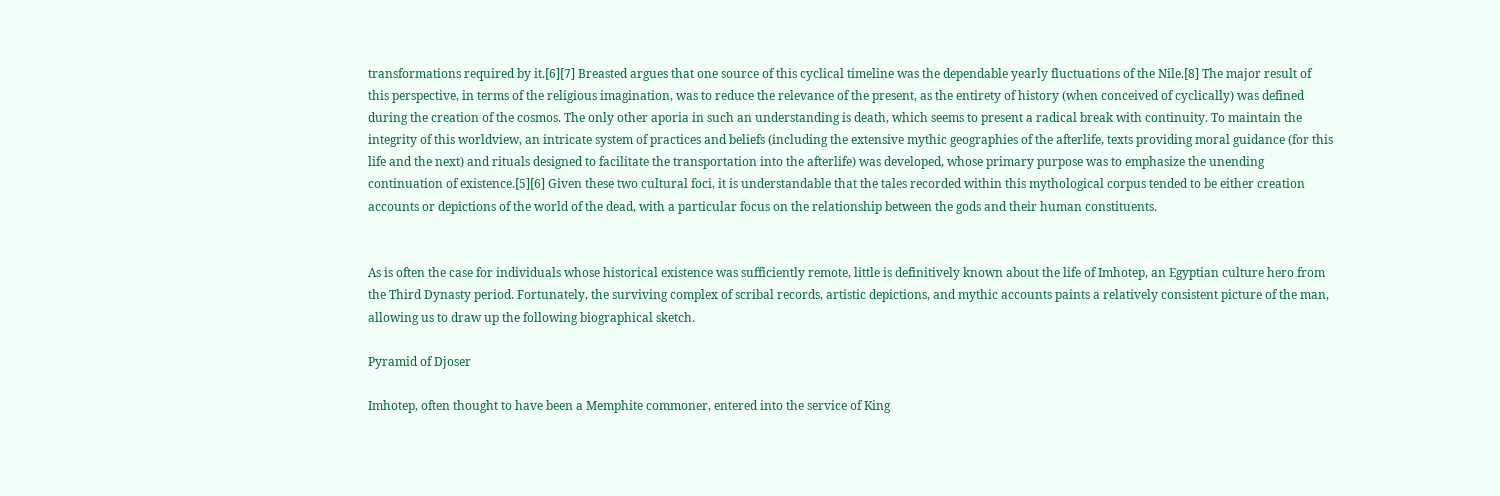transformations required by it.[6][7] Breasted argues that one source of this cyclical timeline was the dependable yearly fluctuations of the Nile.[8] The major result of this perspective, in terms of the religious imagination, was to reduce the relevance of the present, as the entirety of history (when conceived of cyclically) was defined during the creation of the cosmos. The only other aporia in such an understanding is death, which seems to present a radical break with continuity. To maintain the integrity of this worldview, an intricate system of practices and beliefs (including the extensive mythic geographies of the afterlife, texts providing moral guidance (for this life and the next) and rituals designed to facilitate the transportation into the afterlife) was developed, whose primary purpose was to emphasize the unending continuation of existence.[5][6] Given these two cultural foci, it is understandable that the tales recorded within this mythological corpus tended to be either creation accounts or depictions of the world of the dead, with a particular focus on the relationship between the gods and their human constituents.


As is often the case for individuals whose historical existence was sufficiently remote, little is definitively known about the life of Imhotep, an Egyptian culture hero from the Third Dynasty period. Fortunately, the surviving complex of scribal records, artistic depictions, and mythic accounts paints a relatively consistent picture of the man, allowing us to draw up the following biographical sketch.

Pyramid of Djoser

Imhotep, often thought to have been a Memphite commoner, entered into the service of King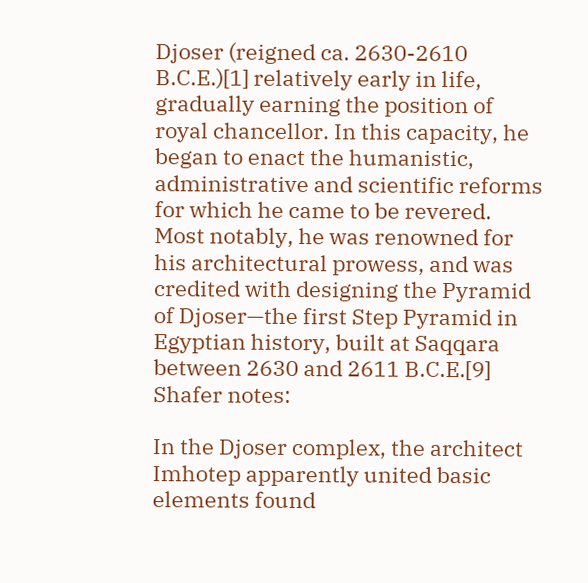Djoser (reigned ca. 2630-2610 B.C.E.)[1] relatively early in life, gradually earning the position of royal chancellor. In this capacity, he began to enact the humanistic, administrative and scientific reforms for which he came to be revered. Most notably, he was renowned for his architectural prowess, and was credited with designing the Pyramid of Djoser—the first Step Pyramid in Egyptian history, built at Saqqara between 2630 and 2611 B.C.E.[9] Shafer notes:

In the Djoser complex, the architect Imhotep apparently united basic elements found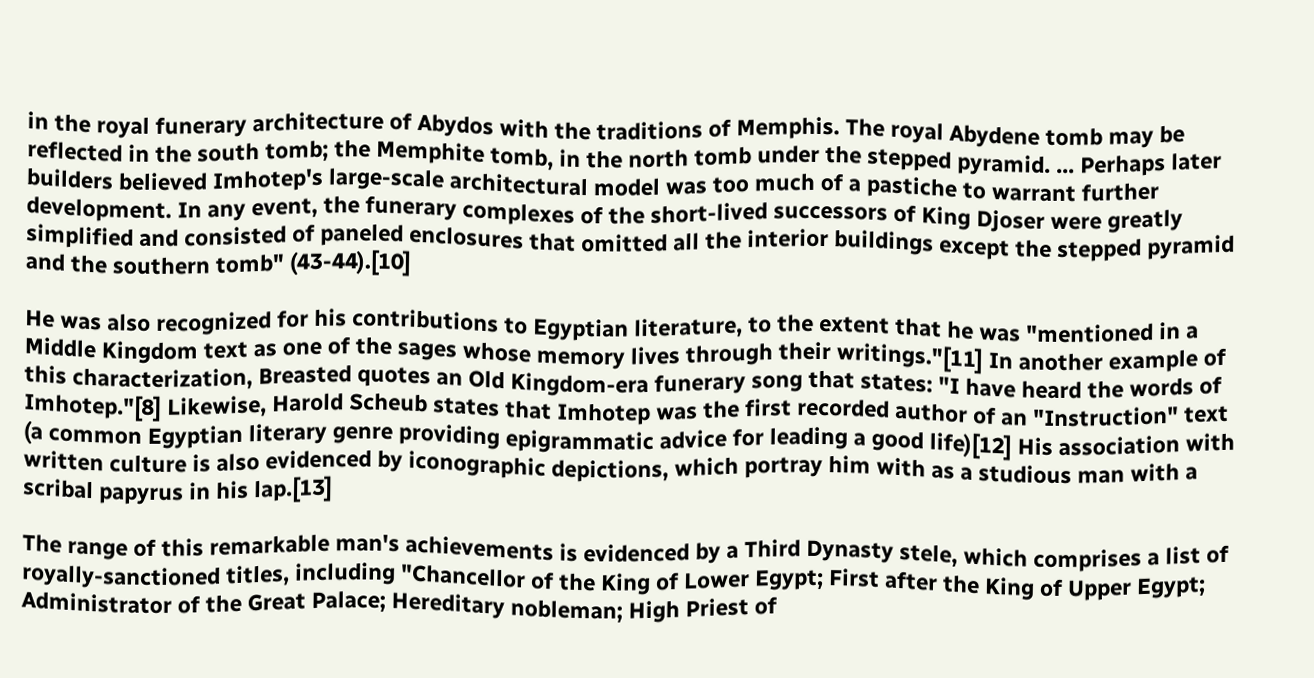in the royal funerary architecture of Abydos with the traditions of Memphis. The royal Abydene tomb may be reflected in the south tomb; the Memphite tomb, in the north tomb under the stepped pyramid. ... Perhaps later builders believed Imhotep's large-scale architectural model was too much of a pastiche to warrant further development. In any event, the funerary complexes of the short-lived successors of King Djoser were greatly simplified and consisted of paneled enclosures that omitted all the interior buildings except the stepped pyramid and the southern tomb" (43-44).[10]

He was also recognized for his contributions to Egyptian literature, to the extent that he was "mentioned in a Middle Kingdom text as one of the sages whose memory lives through their writings."[11] In another example of this characterization, Breasted quotes an Old Kingdom-era funerary song that states: "I have heard the words of Imhotep."[8] Likewise, Harold Scheub states that Imhotep was the first recorded author of an "Instruction" text (a common Egyptian literary genre providing epigrammatic advice for leading a good life)[12] His association with written culture is also evidenced by iconographic depictions, which portray him with as a studious man with a scribal papyrus in his lap.[13]

The range of this remarkable man's achievements is evidenced by a Third Dynasty stele, which comprises a list of royally-sanctioned titles, including "Chancellor of the King of Lower Egypt; First after the King of Upper Egypt; Administrator of the Great Palace; Hereditary nobleman; High Priest of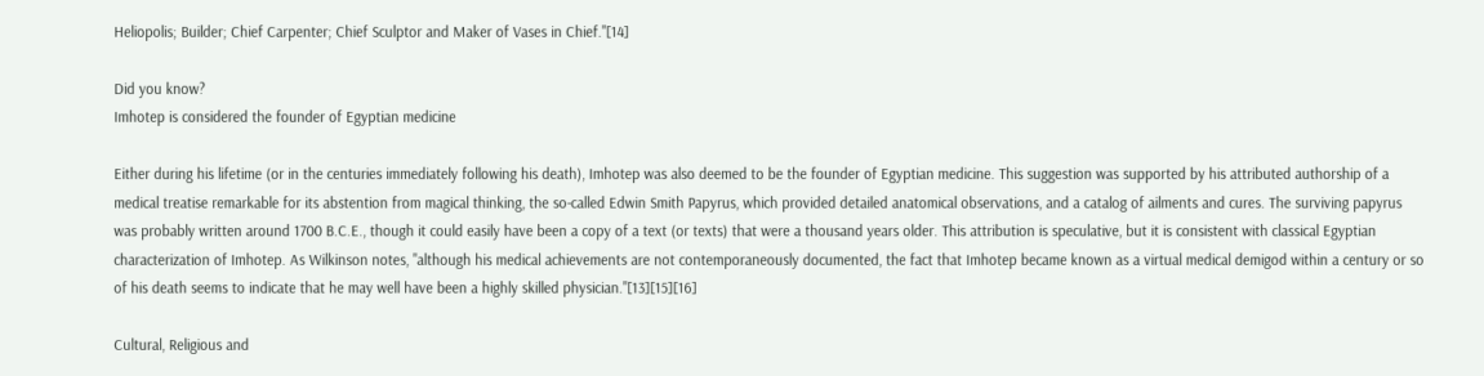Heliopolis; Builder; Chief Carpenter; Chief Sculptor and Maker of Vases in Chief."[14]

Did you know?
Imhotep is considered the founder of Egyptian medicine

Either during his lifetime (or in the centuries immediately following his death), Imhotep was also deemed to be the founder of Egyptian medicine. This suggestion was supported by his attributed authorship of a medical treatise remarkable for its abstention from magical thinking, the so-called Edwin Smith Papyrus, which provided detailed anatomical observations, and a catalog of ailments and cures. The surviving papyrus was probably written around 1700 B.C.E., though it could easily have been a copy of a text (or texts) that were a thousand years older. This attribution is speculative, but it is consistent with classical Egyptian characterization of Imhotep. As Wilkinson notes, "although his medical achievements are not contemporaneously documented, the fact that Imhotep became known as a virtual medical demigod within a century or so of his death seems to indicate that he may well have been a highly skilled physician."[13][15][16]

Cultural, Religious and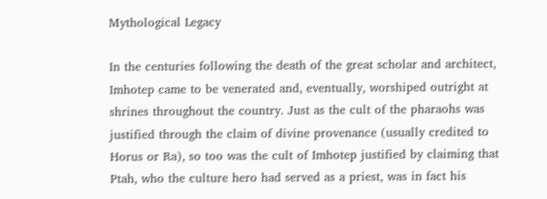Mythological Legacy

In the centuries following the death of the great scholar and architect, Imhotep came to be venerated and, eventually, worshiped outright at shrines throughout the country. Just as the cult of the pharaohs was justified through the claim of divine provenance (usually credited to Horus or Ra), so too was the cult of Imhotep justified by claiming that Ptah, who the culture hero had served as a priest, was in fact his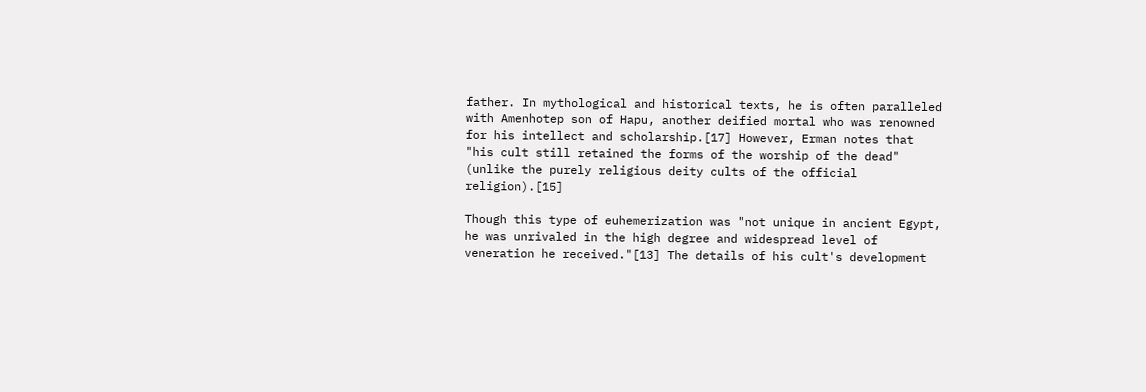father. In mythological and historical texts, he is often paralleled with Amenhotep son of Hapu, another deified mortal who was renowned for his intellect and scholarship.[17] However, Erman notes that "his cult still retained the forms of the worship of the dead" (unlike the purely religious deity cults of the official religion).[15]

Though this type of euhemerization was "not unique in ancient Egypt, he was unrivaled in the high degree and widespread level of veneration he received."[13] The details of his cult's development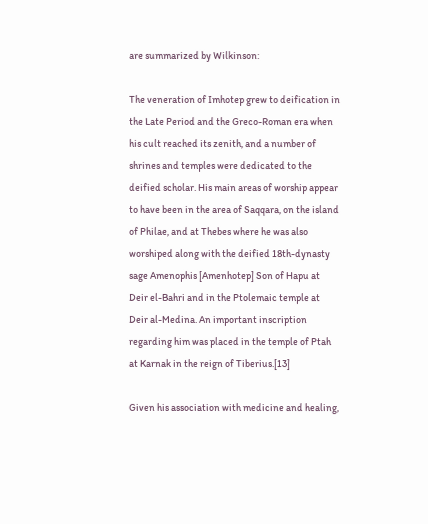are summarized by Wilkinson:

The veneration of Imhotep grew to deification in the Late Period and the Greco-Roman era when his cult reached its zenith, and a number of shrines and temples were dedicated to the deified scholar. His main areas of worship appear to have been in the area of Saqqara, on the island of Philae, and at Thebes where he was also worshiped along with the deified 18th-dynasty sage Amenophis [Amenhotep] Son of Hapu at Deir el-Bahri and in the Ptolemaic temple at Deir al-Medina. An important inscription regarding him was placed in the temple of Ptah at Karnak in the reign of Tiberius.[13]

Given his association with medicine and healing,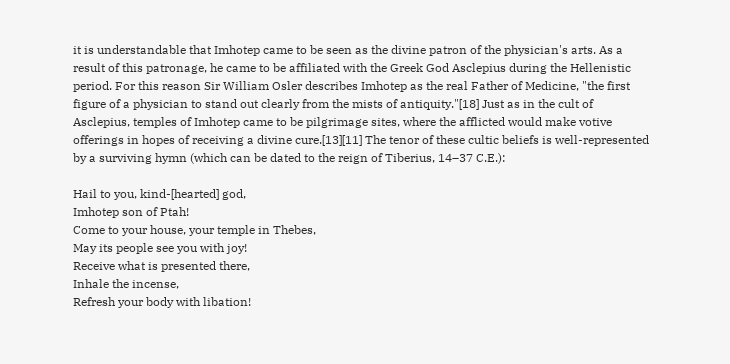it is understandable that Imhotep came to be seen as the divine patron of the physician's arts. As a result of this patronage, he came to be affiliated with the Greek God Asclepius during the Hellenistic period. For this reason Sir William Osler describes Imhotep as the real Father of Medicine, "the first figure of a physician to stand out clearly from the mists of antiquity."[18] Just as in the cult of Asclepius, temples of Imhotep came to be pilgrimage sites, where the afflicted would make votive offerings in hopes of receiving a divine cure.[13][11] The tenor of these cultic beliefs is well-represented by a surviving hymn (which can be dated to the reign of Tiberius, 14–37 C.E.):

Hail to you, kind-[hearted] god,
Imhotep son of Ptah!
Come to your house, your temple in Thebes,
May its people see you with joy!
Receive what is presented there,
Inhale the incense,
Refresh your body with libation!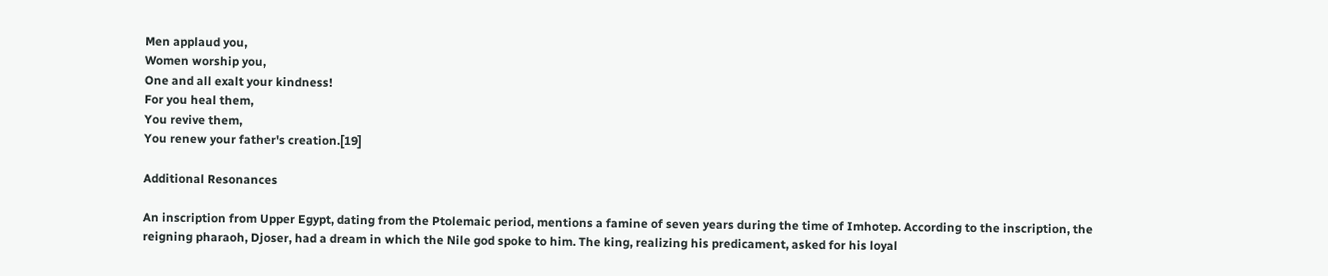Men applaud you,
Women worship you,
One and all exalt your kindness!
For you heal them,
You revive them,
You renew your father's creation.[19]

Additional Resonances

An inscription from Upper Egypt, dating from the Ptolemaic period, mentions a famine of seven years during the time of Imhotep. According to the inscription, the reigning pharaoh, Djoser, had a dream in which the Nile god spoke to him. The king, realizing his predicament, asked for his loyal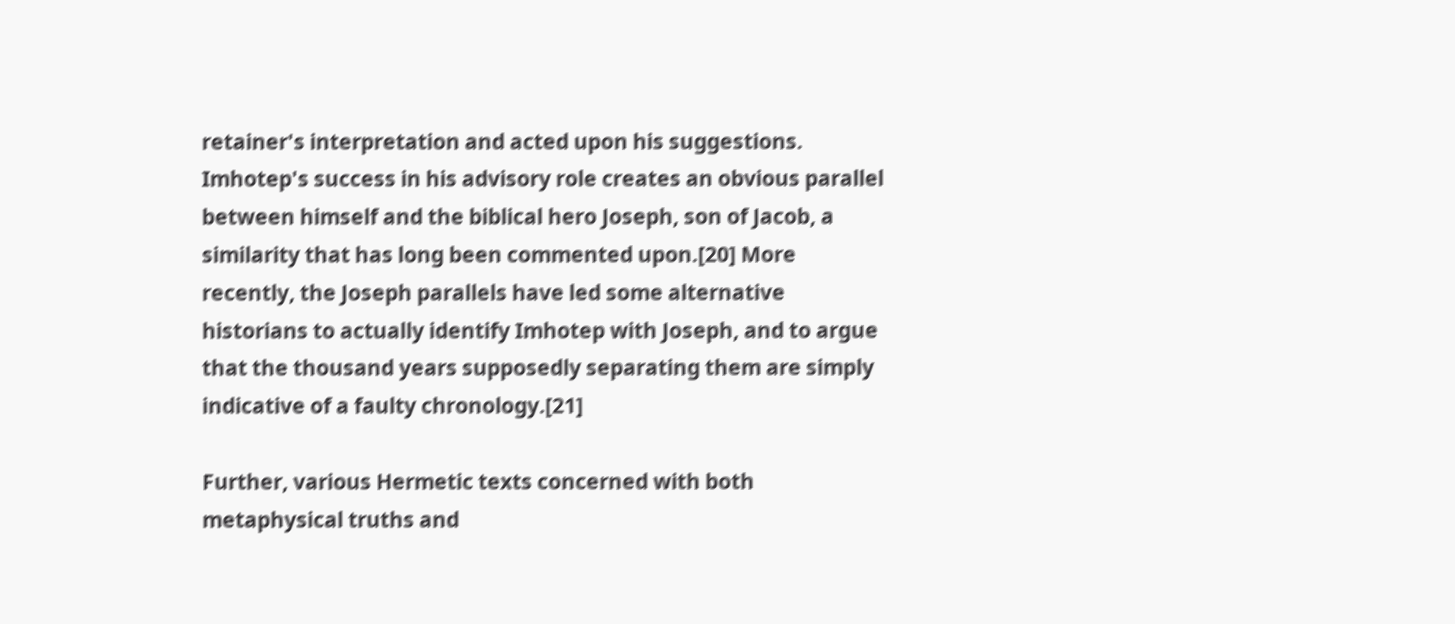retainer's interpretation and acted upon his suggestions. Imhotep's success in his advisory role creates an obvious parallel between himself and the biblical hero Joseph, son of Jacob, a similarity that has long been commented upon.[20] More recently, the Joseph parallels have led some alternative historians to actually identify Imhotep with Joseph, and to argue that the thousand years supposedly separating them are simply indicative of a faulty chronology.[21]

Further, various Hermetic texts concerned with both metaphysical truths and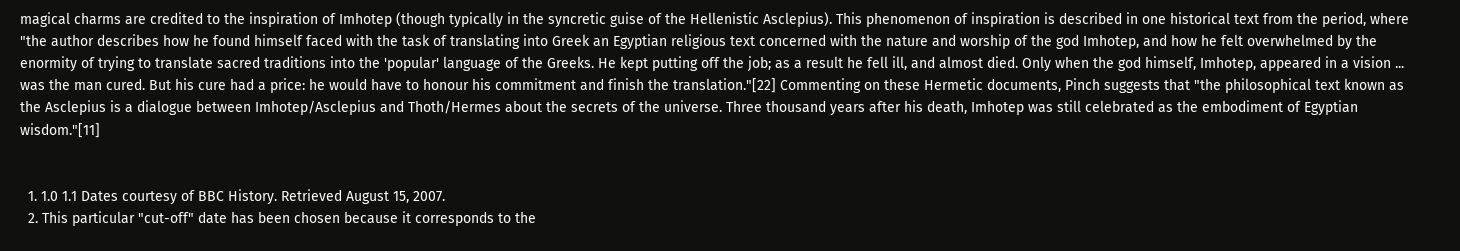magical charms are credited to the inspiration of Imhotep (though typically in the syncretic guise of the Hellenistic Asclepius). This phenomenon of inspiration is described in one historical text from the period, where "the author describes how he found himself faced with the task of translating into Greek an Egyptian religious text concerned with the nature and worship of the god Imhotep, and how he felt overwhelmed by the enormity of trying to translate sacred traditions into the 'popular' language of the Greeks. He kept putting off the job; as a result he fell ill, and almost died. Only when the god himself, Imhotep, appeared in a vision ... was the man cured. But his cure had a price: he would have to honour his commitment and finish the translation."[22] Commenting on these Hermetic documents, Pinch suggests that "the philosophical text known as the Asclepius is a dialogue between Imhotep/Asclepius and Thoth/Hermes about the secrets of the universe. Three thousand years after his death, Imhotep was still celebrated as the embodiment of Egyptian wisdom."[11]


  1. 1.0 1.1 Dates courtesy of BBC History. Retrieved August 15, 2007.
  2. This particular "cut-off" date has been chosen because it corresponds to the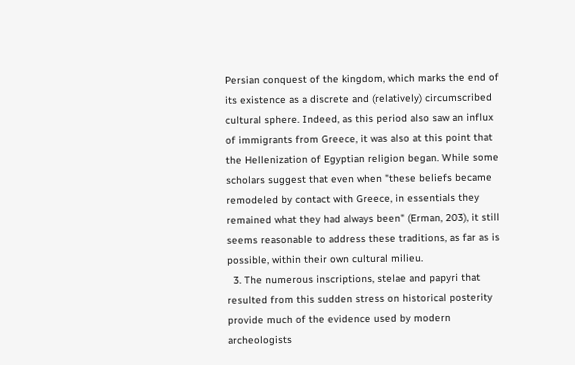Persian conquest of the kingdom, which marks the end of its existence as a discrete and (relatively) circumscribed cultural sphere. Indeed, as this period also saw an influx of immigrants from Greece, it was also at this point that the Hellenization of Egyptian religion began. While some scholars suggest that even when "these beliefs became remodeled by contact with Greece, in essentials they remained what they had always been" (Erman, 203), it still seems reasonable to address these traditions, as far as is possible, within their own cultural milieu.
  3. The numerous inscriptions, stelae and papyri that resulted from this sudden stress on historical posterity provide much of the evidence used by modern archeologists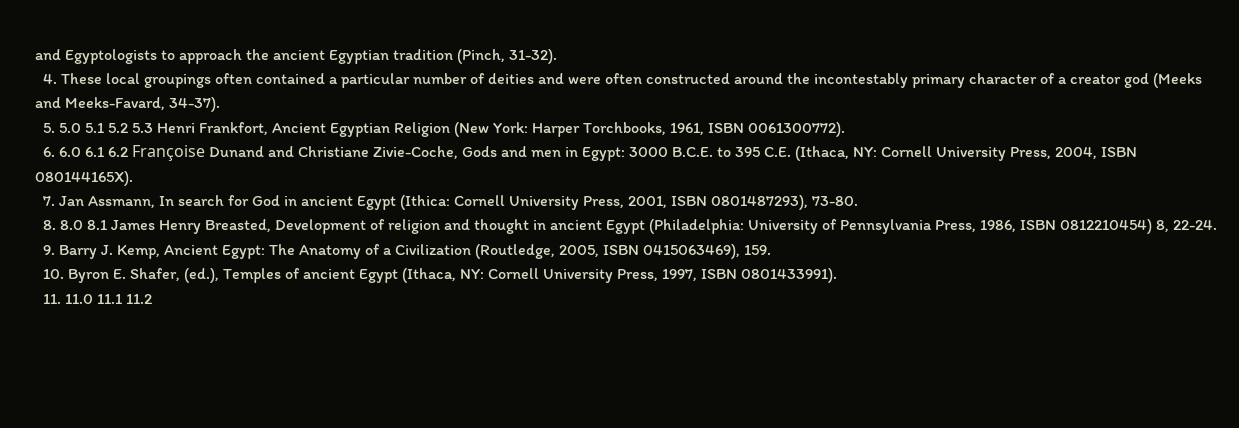and Egyptologists to approach the ancient Egyptian tradition (Pinch, 31-32).
  4. These local groupings often contained a particular number of deities and were often constructed around the incontestably primary character of a creator god (Meeks and Meeks-Favard, 34-37).
  5. 5.0 5.1 5.2 5.3 Henri Frankfort, Ancient Egyptian Religion (New York: Harper Torchbooks, 1961, ISBN 0061300772).
  6. 6.0 6.1 6.2 Françoise Dunand and Christiane Zivie-Coche, Gods and men in Egypt: 3000 B.C.E. to 395 C.E. (Ithaca, NY: Cornell University Press, 2004, ISBN 080144165X).
  7. Jan Assmann, In search for God in ancient Egypt (Ithica: Cornell University Press, 2001, ISBN 0801487293), 73-80.
  8. 8.0 8.1 James Henry Breasted, Development of religion and thought in ancient Egypt (Philadelphia: University of Pennsylvania Press, 1986, ISBN 0812210454) 8, 22-24.
  9. Barry J. Kemp, Ancient Egypt: The Anatomy of a Civilization (Routledge, 2005, ISBN 0415063469), 159.
  10. Byron E. Shafer, (ed.), Temples of ancient Egypt (Ithaca, NY: Cornell University Press, 1997, ISBN 0801433991).
  11. 11.0 11.1 11.2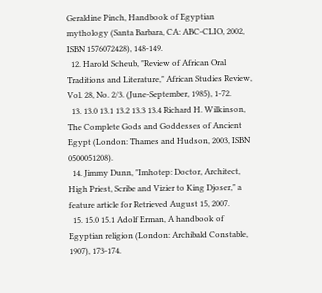Geraldine Pinch, Handbook of Egyptian mythology (Santa Barbara, CA: ABC-CLIO, 2002, ISBN 1576072428), 148-149.
  12. Harold Scheub, "Review of African Oral Traditions and Literature," African Studies Review, Vol. 28, No. 2/3. (June-September, 1985), 1-72.
  13. 13.0 13.1 13.2 13.3 13.4 Richard H. Wilkinson, The Complete Gods and Goddesses of Ancient Egypt (London: Thames and Hudson, 2003, ISBN 0500051208).
  14. Jimmy Dunn, "Imhotep: Doctor, Architect, High Priest, Scribe and Vizier to King Djoser," a feature article for Retrieved August 15, 2007.
  15. 15.0 15.1 Adolf Erman, A handbook of Egyptian religion (London: Archibald Constable, 1907), 173-174.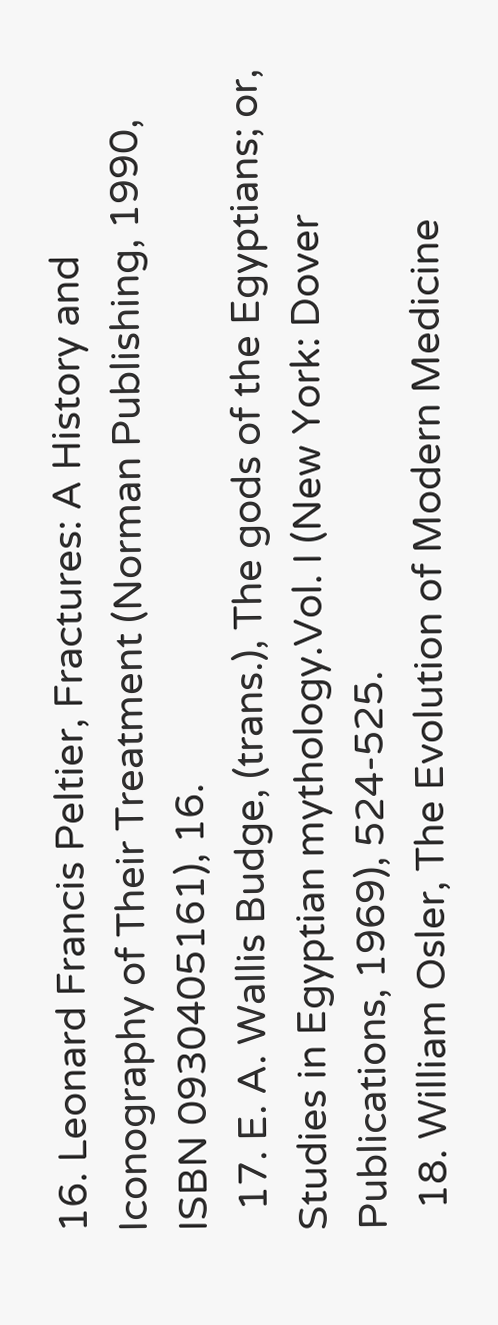16. Leonard Francis Peltier, Fractures: A History and Iconography of Their Treatment (Norman Publishing, 1990, ISBN 0930405161), 16.
  17. E. A. Wallis Budge, (trans.), The gods of the Egyptians; or, Studies in Egyptian mythology.Vol. I (New York: Dover Publications, 1969), 524-525.
  18. William Osler, The Evolution of Modern Medicine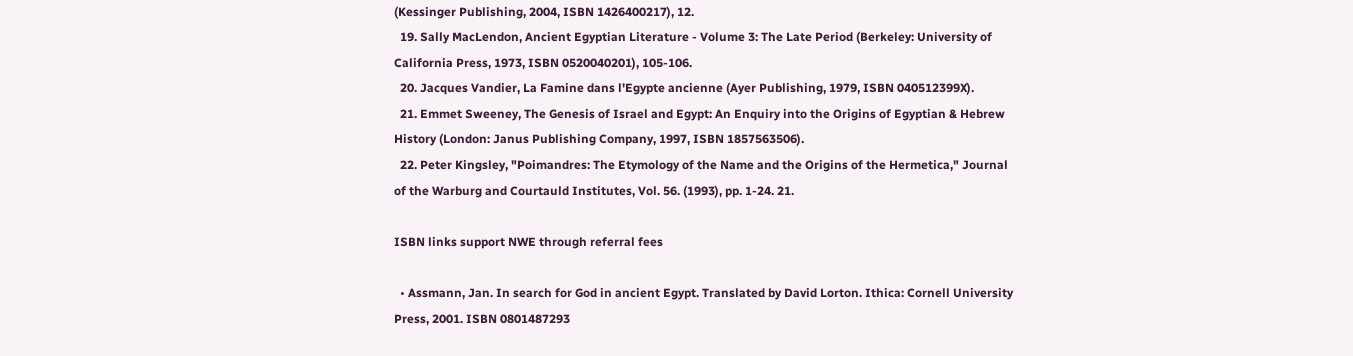(Kessinger Publishing, 2004, ISBN 1426400217), 12.
  19. Sally MacLendon, Ancient Egyptian Literature - Volume 3: The Late Period (Berkeley: University of California Press, 1973, ISBN 0520040201), 105-106.
  20. Jacques Vandier, La Famine dans l'Egypte ancienne (Ayer Publishing, 1979, ISBN 040512399X).
  21. Emmet Sweeney, The Genesis of Israel and Egypt: An Enquiry into the Origins of Egyptian & Hebrew History (London: Janus Publishing Company, 1997, ISBN 1857563506).
  22. Peter Kingsley, "Poimandres: The Etymology of the Name and the Origins of the Hermetica," Journal of the Warburg and Courtauld Institutes, Vol. 56. (1993), pp. 1-24. 21.

ISBN links support NWE through referral fees

  • Assmann, Jan. In search for God in ancient Egypt. Translated by David Lorton. Ithica: Cornell University Press, 2001. ISBN 0801487293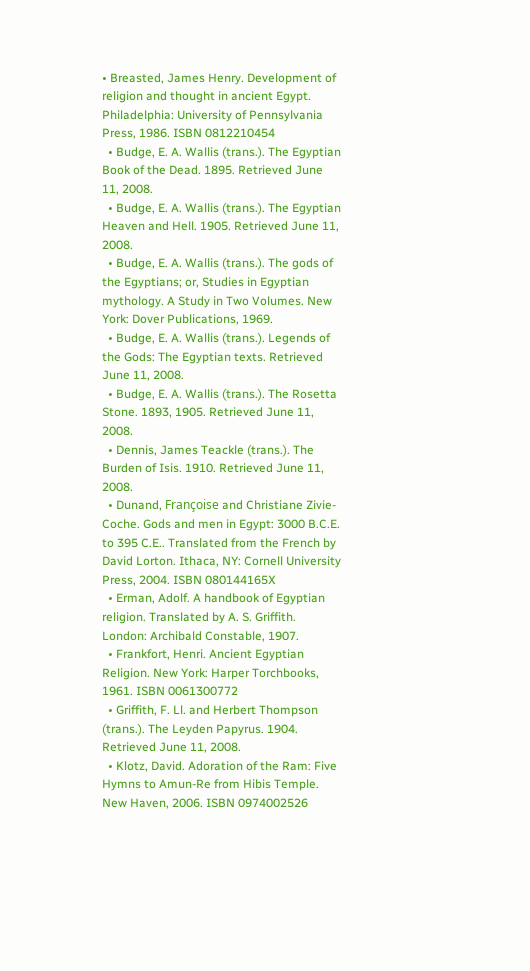• Breasted, James Henry. Development of religion and thought in ancient Egypt. Philadelphia: University of Pennsylvania Press, 1986. ISBN 0812210454
  • Budge, E. A. Wallis (trans.). The Egyptian Book of the Dead. 1895. Retrieved June 11, 2008.
  • Budge, E. A. Wallis (trans.). The Egyptian Heaven and Hell. 1905. Retrieved June 11, 2008.
  • Budge, E. A. Wallis (trans.). The gods of the Egyptians; or, Studies in Egyptian mythology. A Study in Two Volumes. New York: Dover Publications, 1969.
  • Budge, E. A. Wallis (trans.). Legends of the Gods: The Egyptian texts. Retrieved June 11, 2008.
  • Budge, E. A. Wallis (trans.). The Rosetta Stone. 1893, 1905. Retrieved June 11, 2008.
  • Dennis, James Teackle (trans.). The Burden of Isis. 1910. Retrieved June 11, 2008.
  • Dunand, Françoise and Christiane Zivie-Coche. Gods and men in Egypt: 3000 B.C.E. to 395 C.E.. Translated from the French by David Lorton. Ithaca, NY: Cornell University Press, 2004. ISBN 080144165X
  • Erman, Adolf. A handbook of Egyptian religion. Translated by A. S. Griffith. London: Archibald Constable, 1907.
  • Frankfort, Henri. Ancient Egyptian Religion. New York: Harper Torchbooks, 1961. ISBN 0061300772
  • Griffith, F. Ll. and Herbert Thompson (trans.). The Leyden Papyrus. 1904. Retrieved June 11, 2008.
  • Klotz, David. Adoration of the Ram: Five Hymns to Amun-Re from Hibis Temple. New Haven, 2006. ISBN 0974002526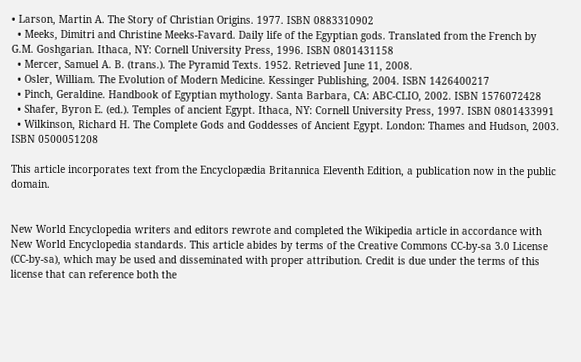• Larson, Martin A. The Story of Christian Origins. 1977. ISBN 0883310902
  • Meeks, Dimitri and Christine Meeks-Favard. Daily life of the Egyptian gods. Translated from the French by G.M. Goshgarian. Ithaca, NY: Cornell University Press, 1996. ISBN 0801431158
  • Mercer, Samuel A. B. (trans.). The Pyramid Texts. 1952. Retrieved June 11, 2008.
  • Osler, William. The Evolution of Modern Medicine. Kessinger Publishing, 2004. ISBN 1426400217
  • Pinch, Geraldine. Handbook of Egyptian mythology. Santa Barbara, CA: ABC-CLIO, 2002. ISBN 1576072428
  • Shafer, Byron E. (ed.). Temples of ancient Egypt. Ithaca, NY: Cornell University Press, 1997. ISBN 0801433991
  • Wilkinson, Richard H. The Complete Gods and Goddesses of Ancient Egypt. London: Thames and Hudson, 2003. ISBN 0500051208

This article incorporates text from the Encyclopædia Britannica Eleventh Edition, a publication now in the public domain.


New World Encyclopedia writers and editors rewrote and completed the Wikipedia article in accordance with New World Encyclopedia standards. This article abides by terms of the Creative Commons CC-by-sa 3.0 License (CC-by-sa), which may be used and disseminated with proper attribution. Credit is due under the terms of this license that can reference both the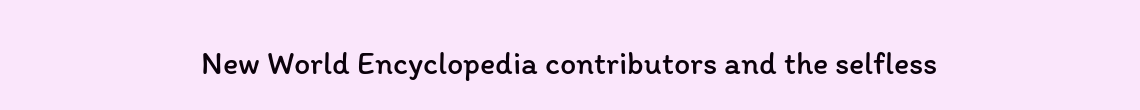New World Encyclopedia contributors and the selfless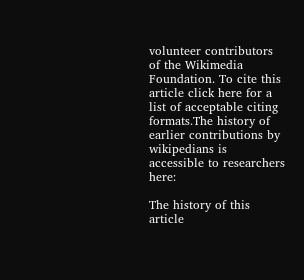volunteer contributors of the Wikimedia Foundation. To cite this article click here for a list of acceptable citing formats.The history of earlier contributions by wikipedians is accessible to researchers here:

The history of this article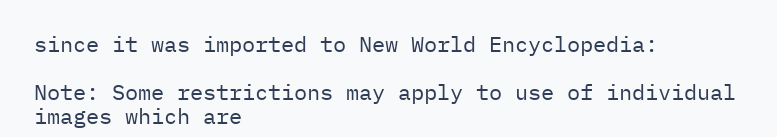since it was imported to New World Encyclopedia:

Note: Some restrictions may apply to use of individual images which are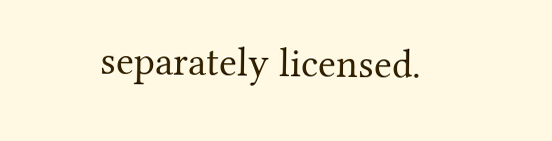separately licensed.